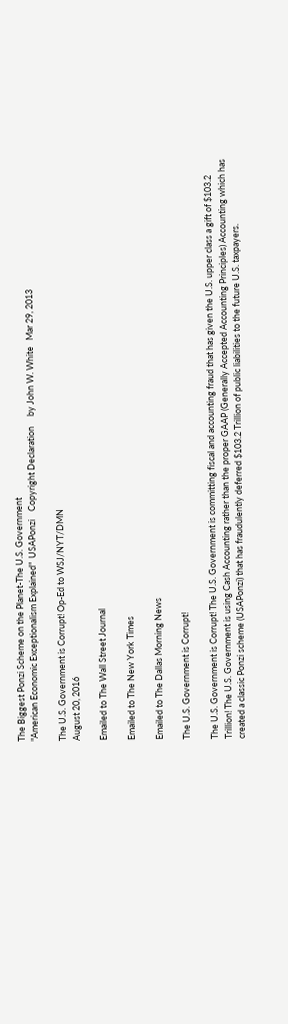The Biggest Ponzi Scheme on the Planet-The U.S. Government
"American Economic Exceptionalism Explained"  USAPonzi    Copyright Declaration     by John W. White   Mar 29, 2013

The U.S. Government is Corrupt! Op-Ed to WSJ/NYT/DMN
August 20, 2016

Emailed to The Wall Street Journal

Emailed to The New York Times

Emailed to The Dallas Morning News

The U.S. Government is Corrupt!

The U.S. Government is Corrupt! The U.S. Government is committing fiscal and accounting fraud that has given the U.S. upper class a gift of $103.2 Trillion! The U.S. Government is using Cash Accounting rather than the proper GAAP (Generally Accepted Accounting Principles) Accounting which has created a classic Ponzi scheme (USAPonzi) that has fraudulently deferred $103.2 Trillion of public liabilities to the future U.S. taxpayers.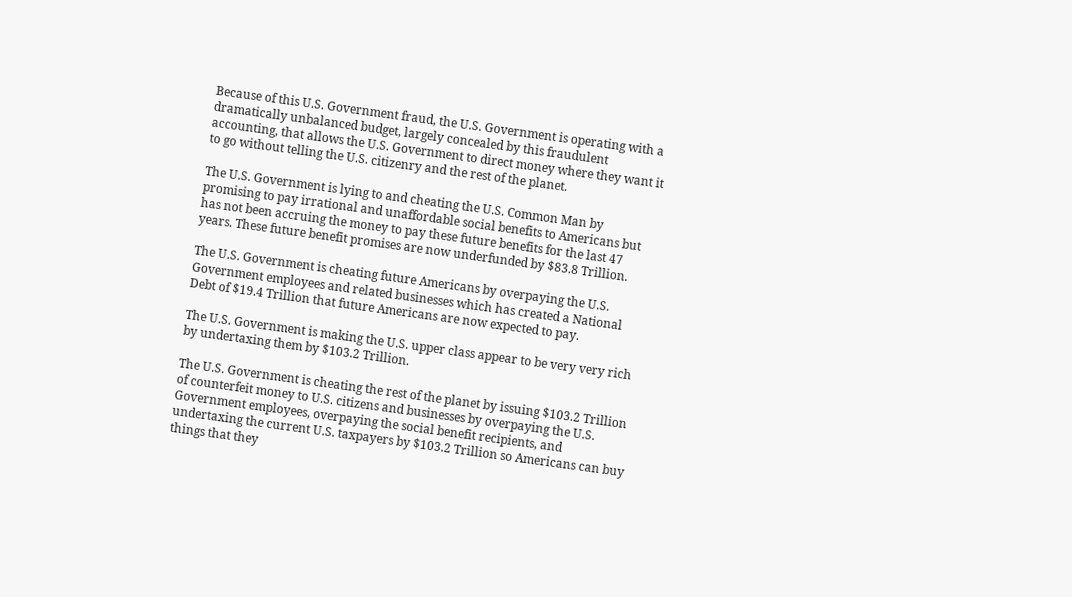Because of this U.S. Government fraud, the U.S. Government is operating with a dramatically unbalanced budget, largely concealed by this fraudulent accounting, that allows the U.S. Government to direct money where they want it to go without telling the U.S. citizenry and the rest of the planet.

The U.S. Government is lying to and cheating the U.S. Common Man by promising to pay irrational and unaffordable social benefits to Americans but has not been accruing the money to pay these future benefits for the last 47 years. These future benefit promises are now underfunded by $83.8 Trillion.

The U.S. Government is cheating future Americans by overpaying the U.S. Government employees and related businesses which has created a National Debt of $19.4 Trillion that future Americans are now expected to pay.

The U.S. Government is making the U.S. upper class appear to be very very rich by undertaxing them by $103.2 Trillion.

The U.S. Government is cheating the rest of the planet by issuing $103.2 Trillion of counterfeit money to U.S. citizens and businesses by overpaying the U.S. Government employees, overpaying the social benefit recipients, and undertaxing the current U.S. taxpayers by $103.2 Trillion so Americans can buy things that they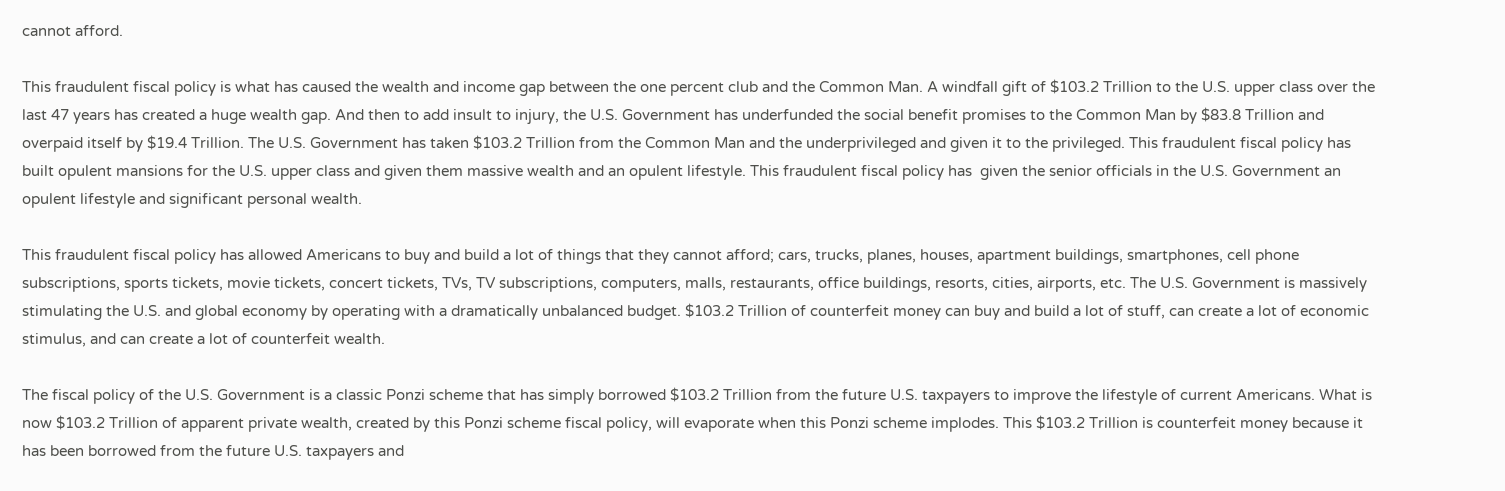cannot afford.

This fraudulent fiscal policy is what has caused the wealth and income gap between the one percent club and the Common Man. A windfall gift of $103.2 Trillion to the U.S. upper class over the last 47 years has created a huge wealth gap. And then to add insult to injury, the U.S. Government has underfunded the social benefit promises to the Common Man by $83.8 Trillion and overpaid itself by $19.4 Trillion. The U.S. Government has taken $103.2 Trillion from the Common Man and the underprivileged and given it to the privileged. This fraudulent fiscal policy has built opulent mansions for the U.S. upper class and given them massive wealth and an opulent lifestyle. This fraudulent fiscal policy has  given the senior officials in the U.S. Government an opulent lifestyle and significant personal wealth.

This fraudulent fiscal policy has allowed Americans to buy and build a lot of things that they cannot afford; cars, trucks, planes, houses, apartment buildings, smartphones, cell phone subscriptions, sports tickets, movie tickets, concert tickets, TVs, TV subscriptions, computers, malls, restaurants, office buildings, resorts, cities, airports, etc. The U.S. Government is massively stimulating the U.S. and global economy by operating with a dramatically unbalanced budget. $103.2 Trillion of counterfeit money can buy and build a lot of stuff, can create a lot of economic stimulus, and can create a lot of counterfeit wealth.

The fiscal policy of the U.S. Government is a classic Ponzi scheme that has simply borrowed $103.2 Trillion from the future U.S. taxpayers to improve the lifestyle of current Americans. What is now $103.2 Trillion of apparent private wealth, created by this Ponzi scheme fiscal policy, will evaporate when this Ponzi scheme implodes. This $103.2 Trillion is counterfeit money because it has been borrowed from the future U.S. taxpayers and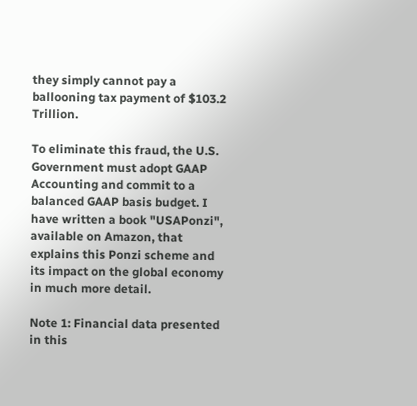they simply cannot pay a ballooning tax payment of $103.2 Trillion.

To eliminate this fraud, the U.S. Government must adopt GAAP Accounting and commit to a balanced GAAP basis budget. I have written a book "USAPonzi", available on Amazon, that explains this Ponzi scheme and its impact on the global economy in much more detail.

Note 1: Financial data presented in this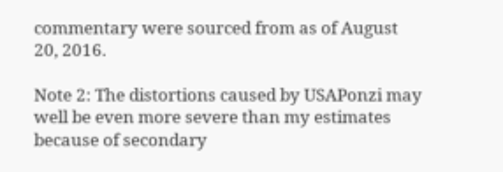commentary were sourced from as of August 20, 2016.

Note 2: The distortions caused by USAPonzi may well be even more severe than my estimates because of secondary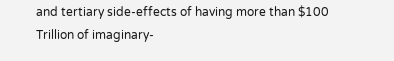and tertiary side-effects of having more than $100 Trillion of imaginary-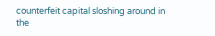counterfeit capital sloshing around in the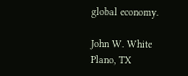global economy.

John W. White
Plano, TX